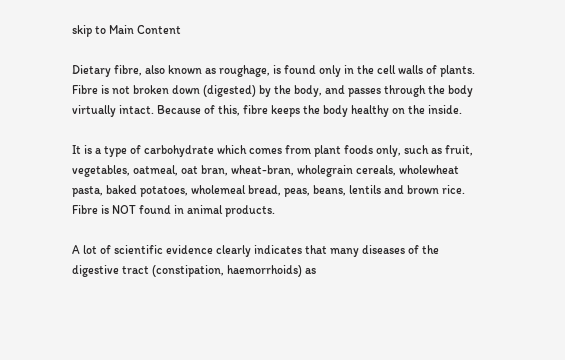skip to Main Content

Dietary fibre, also known as roughage, is found only in the cell walls of plants. Fibre is not broken down (digested) by the body, and passes through the body virtually intact. Because of this, fibre keeps the body healthy on the inside.

It is a type of carbohydrate which comes from plant foods only, such as fruit, vegetables, oatmeal, oat bran, wheat-bran, wholegrain cereals, wholewheat pasta, baked potatoes, wholemeal bread, peas, beans, lentils and brown rice. Fibre is NOT found in animal products.

A lot of scientific evidence clearly indicates that many diseases of the digestive tract (constipation, haemorrhoids) as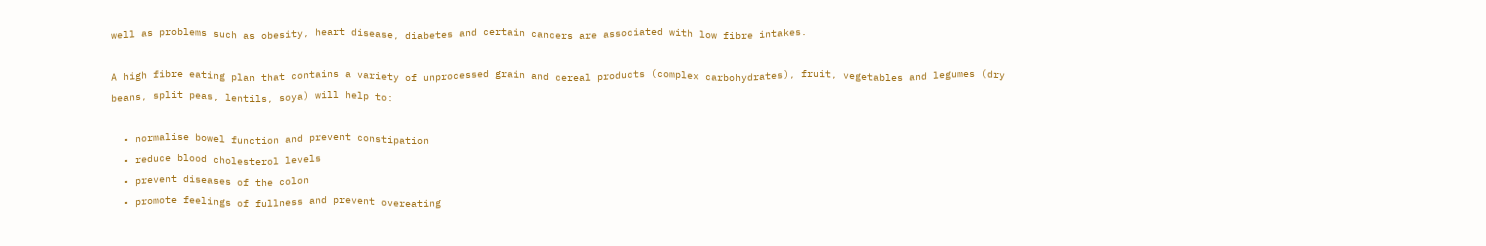well as problems such as obesity, heart disease, diabetes and certain cancers are associated with low fibre intakes.

A high fibre eating plan that contains a variety of unprocessed grain and cereal products (complex carbohydrates), fruit, vegetables and legumes (dry beans, split peas, lentils, soya) will help to:

  • normalise bowel function and prevent constipation
  • reduce blood cholesterol levels
  • prevent diseases of the colon
  • promote feelings of fullness and prevent overeating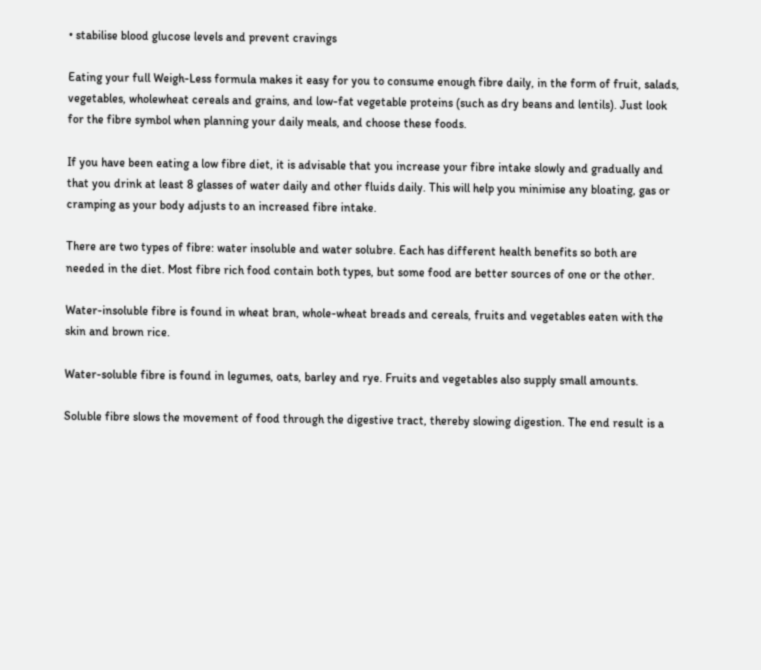• stabilise blood glucose levels and prevent cravings

Eating your full Weigh-Less formula makes it easy for you to consume enough fibre daily, in the form of fruit, salads, vegetables, wholewheat cereals and grains, and low-fat vegetable proteins (such as dry beans and lentils). Just look for the fibre symbol when planning your daily meals, and choose these foods.

If you have been eating a low fibre diet, it is advisable that you increase your fibre intake slowly and gradually and that you drink at least 8 glasses of water daily and other fluids daily. This will help you minimise any bloating, gas or cramping as your body adjusts to an increased fibre intake.

There are two types of fibre: water insoluble and water solubre. Each has different health benefits so both are needed in the diet. Most fibre rich food contain both types, but some food are better sources of one or the other.

Water-insoluble fibre is found in wheat bran, whole-wheat breads and cereals, fruits and vegetables eaten with the skin and brown rice.

Water-soluble fibre is found in legumes, oats, barley and rye. Fruits and vegetables also supply small amounts.

Soluble fibre slows the movement of food through the digestive tract, thereby slowing digestion. The end result is a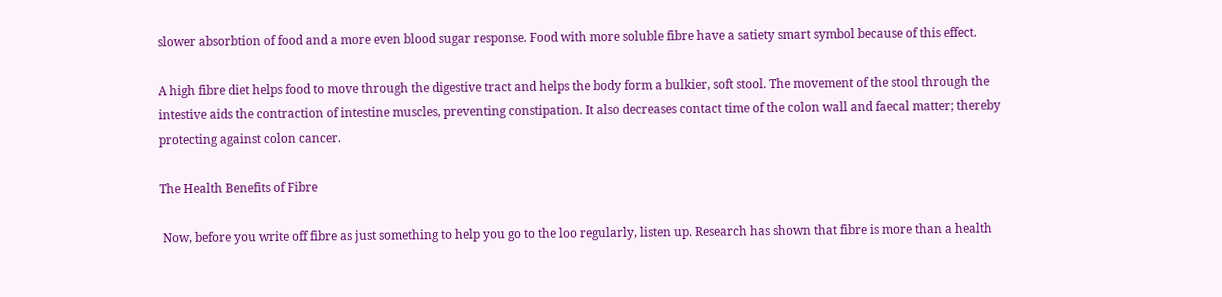slower absorbtion of food and a more even blood sugar response. Food with more soluble fibre have a satiety smart symbol because of this effect.

A high fibre diet helps food to move through the digestive tract and helps the body form a bulkier, soft stool. The movement of the stool through the intestive aids the contraction of intestine muscles, preventing constipation. It also decreases contact time of the colon wall and faecal matter; thereby protecting against colon cancer.

The Health Benefits of Fibre

 Now, before you write off fibre as just something to help you go to the loo regularly, listen up. Research has shown that fibre is more than a health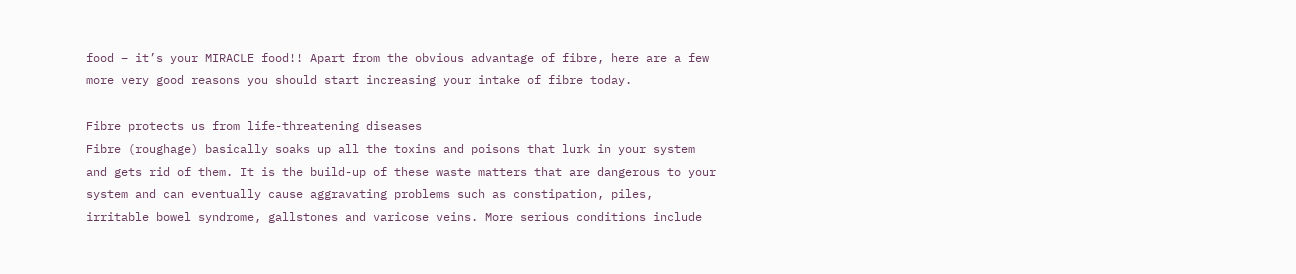food – it’s your MIRACLE food!! Apart from the obvious advantage of fibre, here are a few more very good reasons you should start increasing your intake of fibre today.

Fibre protects us from life-threatening diseases
Fibre (roughage) basically soaks up all the toxins and poisons that lurk in your system and gets rid of them. It is the build-up of these waste matters that are dangerous to your system and can eventually cause aggravating problems such as constipation, piles, irritable bowel syndrome, gallstones and varicose veins. More serious conditions include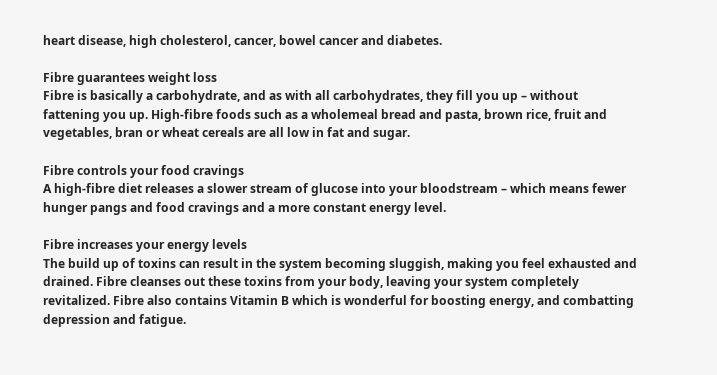heart disease, high cholesterol, cancer, bowel cancer and diabetes.

Fibre guarantees weight loss
Fibre is basically a carbohydrate, and as with all carbohydrates, they fill you up – without fattening you up. High-fibre foods such as a wholemeal bread and pasta, brown rice, fruit and vegetables, bran or wheat cereals are all low in fat and sugar.

Fibre controls your food cravings
A high-fibre diet releases a slower stream of glucose into your bloodstream – which means fewer hunger pangs and food cravings and a more constant energy level.

Fibre increases your energy levels
The build up of toxins can result in the system becoming sluggish, making you feel exhausted and drained. Fibre cleanses out these toxins from your body, leaving your system completely revitalized. Fibre also contains Vitamin B which is wonderful for boosting energy, and combatting depression and fatigue.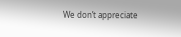We don’t appreciate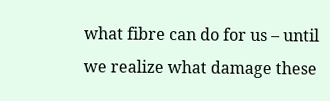what fibre can do for us – until we realize what damage these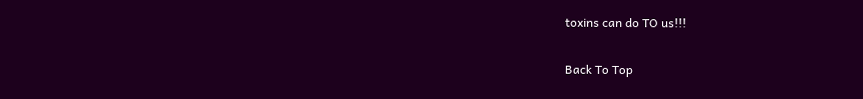toxins can do TO us!!!

Back To Top